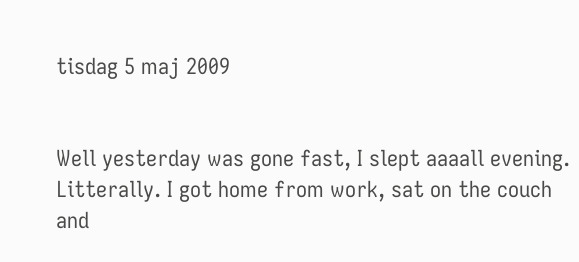tisdag 5 maj 2009


Well yesterday was gone fast, I slept aaaall evening. Litterally. I got home from work, sat on the couch and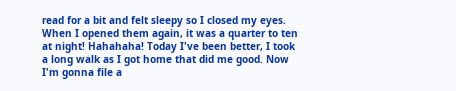read for a bit and felt sleepy so I closed my eyes. When I opened them again, it was a quarter to ten at night! Hahahaha! Today I've been better, I took a long walk as I got home that did me good. Now I'm gonna file a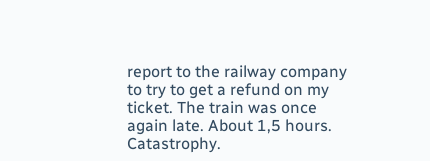report to the railway company to try to get a refund on my ticket. The train was once again late. About 1,5 hours. Catastrophy.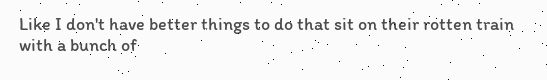Like I don't have better things to do that sit on their rotten train with a bunch of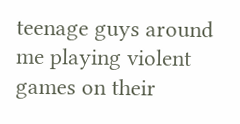teenage guys around me playing violent games on their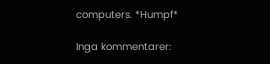computers. *Humpf*

Inga kommentarer: